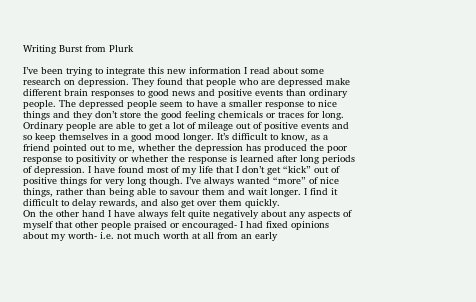Writing Burst from Plurk

I’ve been trying to integrate this new information I read about some research on depression. They found that people who are depressed make different brain responses to good news and positive events than ordinary people. The depressed people seem to have a smaller response to nice things and they don’t store the good feeling chemicals or traces for long. Ordinary people are able to get a lot of mileage out of positive events and so keep themselves in a good mood longer. It’s difficult to know, as a friend pointed out to me, whether the depression has produced the poor response to positivity or whether the response is learned after long periods of depression. I have found most of my life that I don’t get “kick” out of positive things for very long though. I’ve always wanted “more” of nice things, rather than being able to savour them and wait longer. I find it difficult to delay rewards, and also get over them quickly.
On the other hand I have always felt quite negatively about any aspects of myself that other people praised or encouraged- I had fixed opinions about my worth- i.e. not much worth at all from an early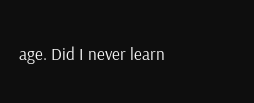age. Did I never learn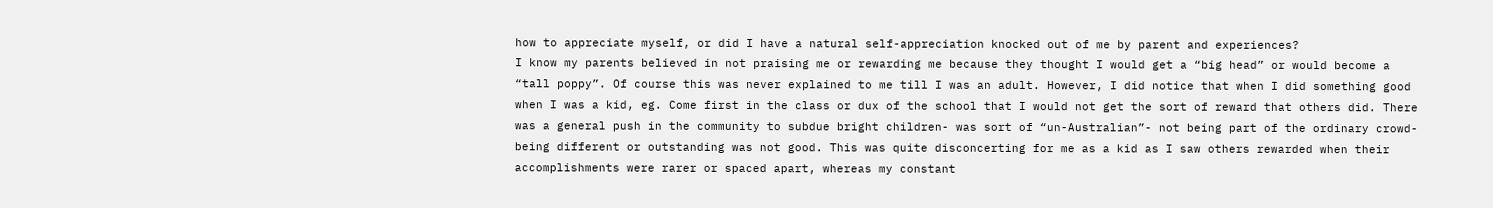how to appreciate myself, or did I have a natural self-appreciation knocked out of me by parent and experiences?
I know my parents believed in not praising me or rewarding me because they thought I would get a “big head” or would become a “tall poppy”. Of course this was never explained to me till I was an adult. However, I did notice that when I did something good when I was a kid, eg. Come first in the class or dux of the school that I would not get the sort of reward that others did. There was a general push in the community to subdue bright children- was sort of “un-Australian”- not being part of the ordinary crowd- being different or outstanding was not good. This was quite disconcerting for me as a kid as I saw others rewarded when their accomplishments were rarer or spaced apart, whereas my constant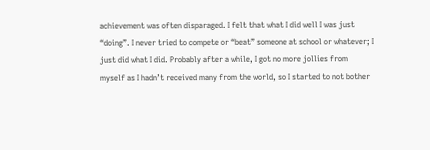achievement was often disparaged. I felt that what I did well I was just “doing”. I never tried to compete or “beat” someone at school or whatever; I just did what I did. Probably after a while, I got no more jollies from myself as I hadn’t received many from the world, so I started to not bother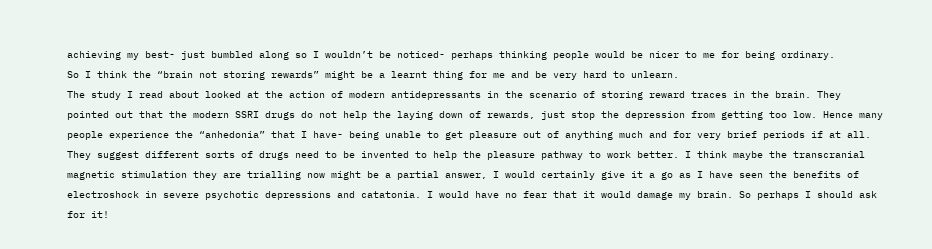achieving my best- just bumbled along so I wouldn’t be noticed- perhaps thinking people would be nicer to me for being ordinary.
So I think the “brain not storing rewards” might be a learnt thing for me and be very hard to unlearn.
The study I read about looked at the action of modern antidepressants in the scenario of storing reward traces in the brain. They pointed out that the modern SSRI drugs do not help the laying down of rewards, just stop the depression from getting too low. Hence many people experience the “anhedonia” that I have- being unable to get pleasure out of anything much and for very brief periods if at all. They suggest different sorts of drugs need to be invented to help the pleasure pathway to work better. I think maybe the transcranial magnetic stimulation they are trialling now might be a partial answer, I would certainly give it a go as I have seen the benefits of electroshock in severe psychotic depressions and catatonia. I would have no fear that it would damage my brain. So perhaps I should ask for it!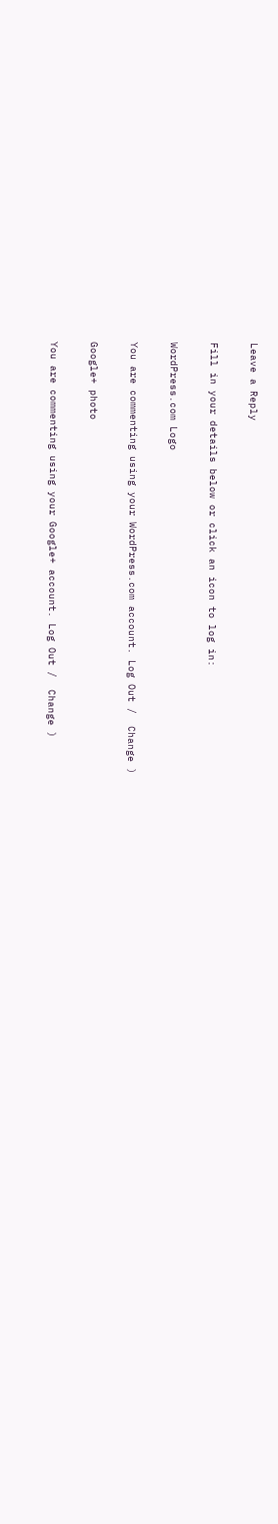Leave a Reply

Fill in your details below or click an icon to log in:

WordPress.com Logo

You are commenting using your WordPress.com account. Log Out /  Change )

Google+ photo

You are commenting using your Google+ account. Log Out /  Change )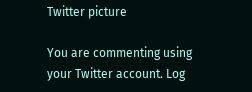Twitter picture

You are commenting using your Twitter account. Log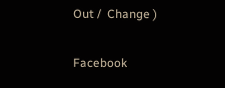Out /  Change )

Facebook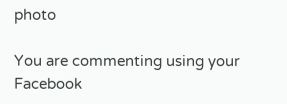photo

You are commenting using your Facebook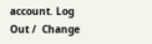account. Log Out /  Change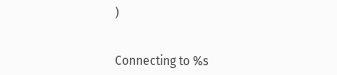)


Connecting to %s